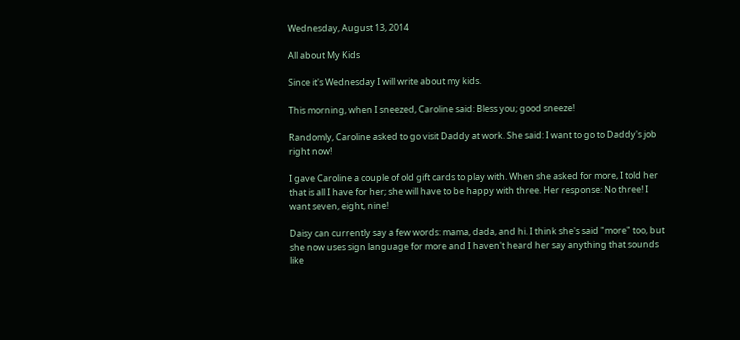Wednesday, August 13, 2014

All about My Kids

Since it's Wednesday I will write about my kids.

This morning, when I sneezed, Caroline said: Bless you; good sneeze!

Randomly, Caroline asked to go visit Daddy at work. She said: I want to go to Daddy's job right now!

I gave Caroline a couple of old gift cards to play with. When she asked for more, I told her that is all I have for her; she will have to be happy with three. Her response: No three! I want seven, eight, nine!

Daisy can currently say a few words: mama, dada, and hi. I think she's said "more" too, but she now uses sign language for more and I haven't heard her say anything that sounds like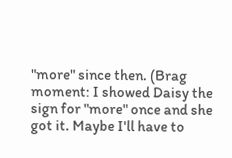"more" since then. (Brag moment: I showed Daisy the sign for "more" once and she got it. Maybe I'll have to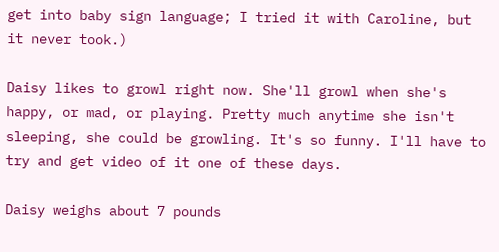get into baby sign language; I tried it with Caroline, but it never took.)

Daisy likes to growl right now. She'll growl when she's happy, or mad, or playing. Pretty much anytime she isn't sleeping, she could be growling. It's so funny. I'll have to try and get video of it one of these days.

Daisy weighs about 7 pounds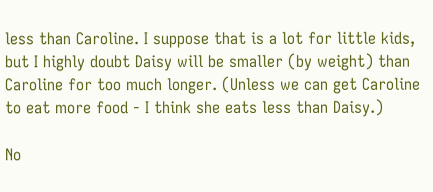less than Caroline. I suppose that is a lot for little kids, but I highly doubt Daisy will be smaller (by weight) than Caroline for too much longer. (Unless we can get Caroline to eat more food - I think she eats less than Daisy.)

No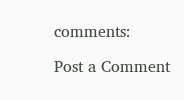comments:

Post a Comment